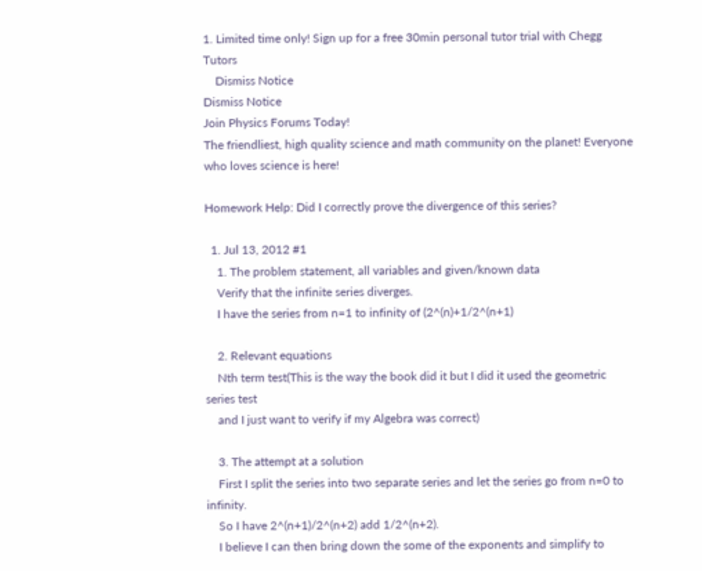1. Limited time only! Sign up for a free 30min personal tutor trial with Chegg Tutors
    Dismiss Notice
Dismiss Notice
Join Physics Forums Today!
The friendliest, high quality science and math community on the planet! Everyone who loves science is here!

Homework Help: Did I correctly prove the divergence of this series?

  1. Jul 13, 2012 #1
    1. The problem statement, all variables and given/known data
    Verify that the infinite series diverges.
    I have the series from n=1 to infinity of (2^(n)+1/2^(n+1)

    2. Relevant equations
    Nth term test(This is the way the book did it but I did it used the geometric series test
    and I just want to verify if my Algebra was correct)

    3. The attempt at a solution
    First I split the series into two separate series and let the series go from n=0 to infinity.
    So I have 2^(n+1)/2^(n+2) add 1/2^(n+2).
    I believe I can then bring down the some of the exponents and simplify to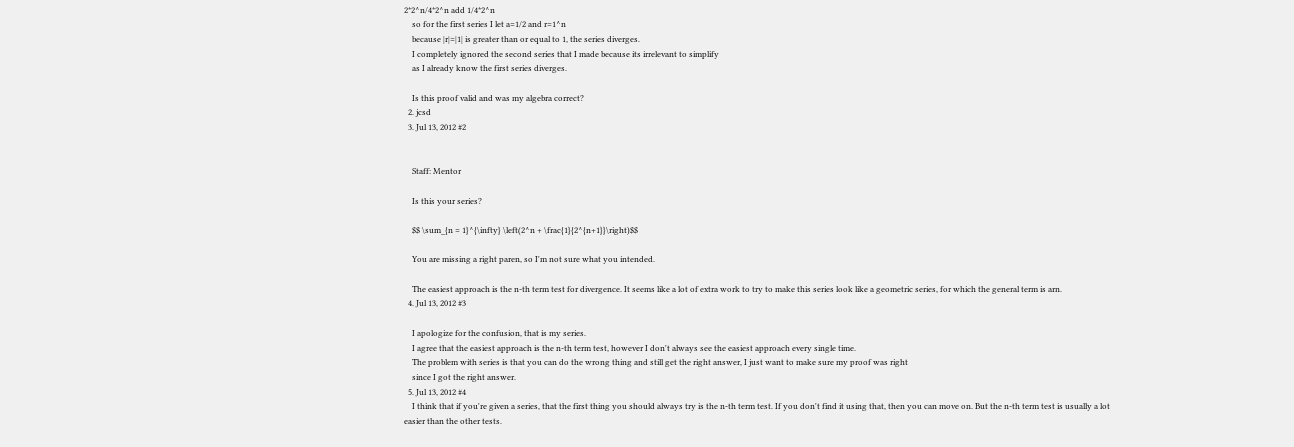2*2^n/4*2^n add 1/4*2^n
    so for the first series I let a=1/2 and r=1^n
    because |r|=|1| is greater than or equal to 1, the series diverges.
    I completely ignored the second series that I made because its irrelevant to simplify
    as I already know the first series diverges.

    Is this proof valid and was my algebra correct?
  2. jcsd
  3. Jul 13, 2012 #2


    Staff: Mentor

    Is this your series?

    $$ \sum_{n = 1}^{\infty} \left(2^n + \frac{1}{2^{n+1}}\right)$$

    You are missing a right paren, so I'm not sure what you intended.

    The easiest approach is the n-th term test for divergence. It seems like a lot of extra work to try to make this series look like a geometric series, for which the general term is arn.
  4. Jul 13, 2012 #3

    I apologize for the confusion, that is my series.
    I agree that the easiest approach is the n-th term test, however I don't always see the easiest approach every single time.
    The problem with series is that you can do the wrong thing and still get the right answer, I just want to make sure my proof was right
    since I got the right answer.
  5. Jul 13, 2012 #4
    I think that if you're given a series, that the first thing you should always try is the n-th term test. If you don't find it using that, then you can move on. But the n-th term test is usually a lot easier than the other tests.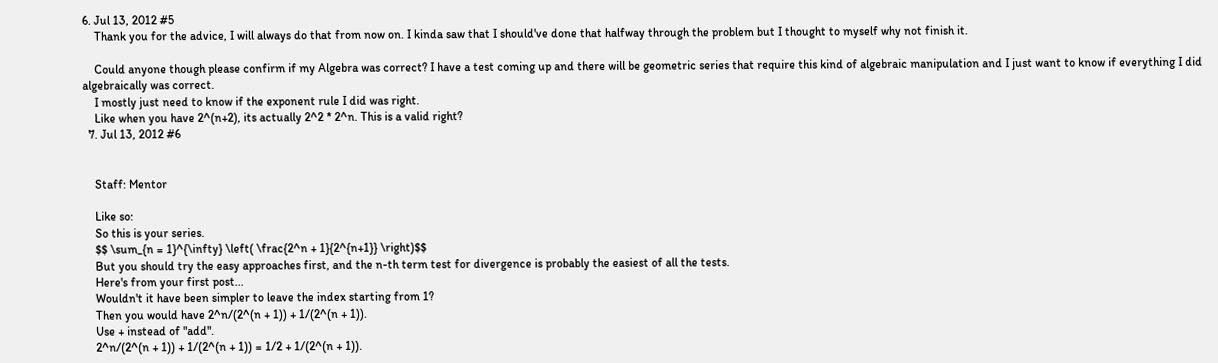6. Jul 13, 2012 #5
    Thank you for the advice, I will always do that from now on. I kinda saw that I should've done that halfway through the problem but I thought to myself why not finish it.

    Could anyone though please confirm if my Algebra was correct? I have a test coming up and there will be geometric series that require this kind of algebraic manipulation and I just want to know if everything I did algebraically was correct.
    I mostly just need to know if the exponent rule I did was right.
    Like when you have 2^(n+2), its actually 2^2 * 2^n. This is a valid right?
  7. Jul 13, 2012 #6


    Staff: Mentor

    Like so:
    So this is your series.
    $$ \sum_{n = 1}^{\infty} \left( \frac{2^n + 1}{2^{n+1}} \right)$$
    But you should try the easy approaches first, and the n-th term test for divergence is probably the easiest of all the tests.
    Here's from your first post...
    Wouldn't it have been simpler to leave the index starting from 1?
    Then you would have 2^n/(2^(n + 1)) + 1/(2^(n + 1)).
    Use + instead of "add".
    2^n/(2^(n + 1)) + 1/(2^(n + 1)) = 1/2 + 1/(2^(n + 1)).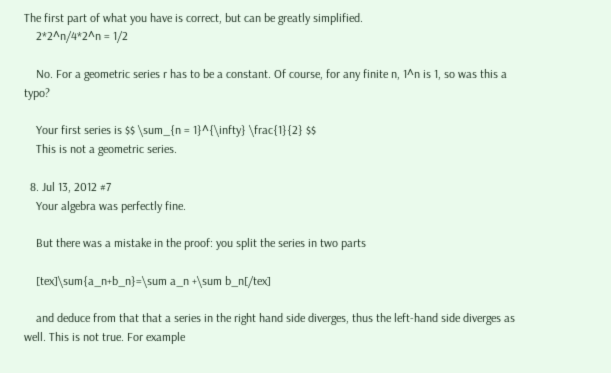The first part of what you have is correct, but can be greatly simplified.
    2*2^n/4*2^n = 1/2

    No. For a geometric series r has to be a constant. Of course, for any finite n, 1^n is 1, so was this a typo?

    Your first series is $$ \sum_{n = 1}^{\infty} \frac{1}{2} $$
    This is not a geometric series.

  8. Jul 13, 2012 #7
    Your algebra was perfectly fine.

    But there was a mistake in the proof: you split the series in two parts

    [tex]\sum{a_n+b_n}=\sum a_n +\sum b_n[/tex]

    and deduce from that that a series in the right hand side diverges, thus the left-hand side diverges as well. This is not true. For example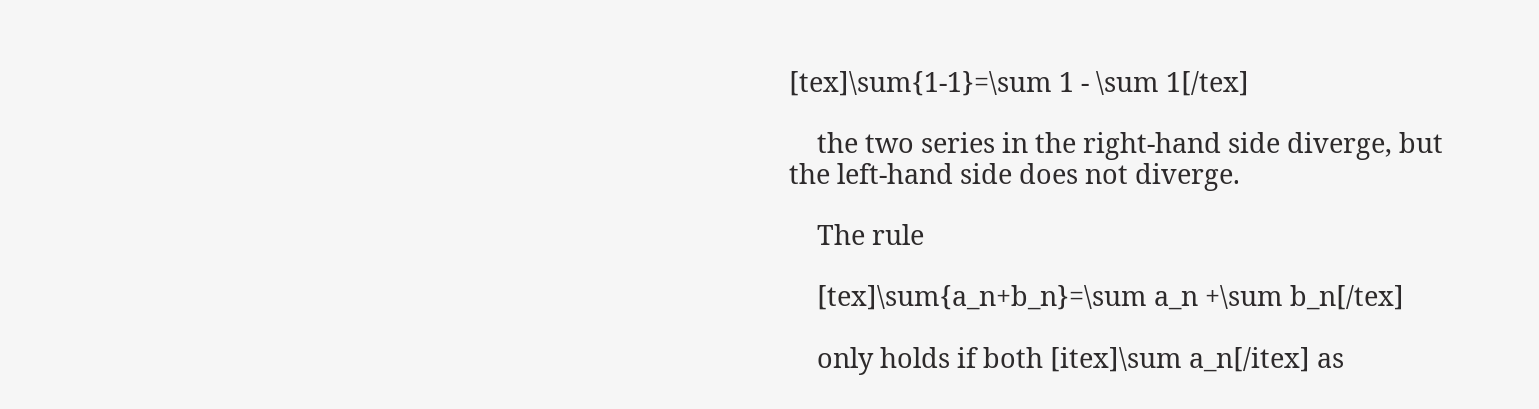[tex]\sum{1-1}=\sum 1 - \sum 1[/tex]

    the two series in the right-hand side diverge, but the left-hand side does not diverge.

    The rule

    [tex]\sum{a_n+b_n}=\sum a_n +\sum b_n[/tex]

    only holds if both [itex]\sum a_n[/itex] as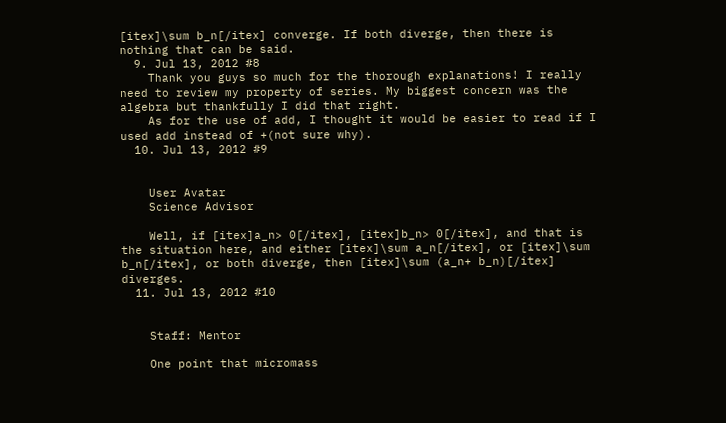[itex]\sum b_n[/itex] converge. If both diverge, then there is nothing that can be said.
  9. Jul 13, 2012 #8
    Thank you guys so much for the thorough explanations! I really need to review my property of series. My biggest concern was the algebra but thankfully I did that right.
    As for the use of add, I thought it would be easier to read if I used add instead of +(not sure why).
  10. Jul 13, 2012 #9


    User Avatar
    Science Advisor

    Well, if [itex]a_n> 0[/itex], [itex]b_n> 0[/itex], and that is the situation here, and either [itex]\sum a_n[/itex], or [itex]\sum b_n[/itex], or both diverge, then [itex]\sum (a_n+ b_n)[/itex] diverges.
  11. Jul 13, 2012 #10


    Staff: Mentor

    One point that micromass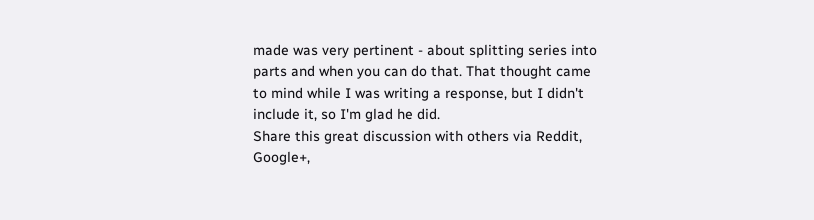made was very pertinent - about splitting series into parts and when you can do that. That thought came to mind while I was writing a response, but I didn't include it, so I'm glad he did.
Share this great discussion with others via Reddit, Google+,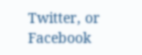Twitter, or Facebook